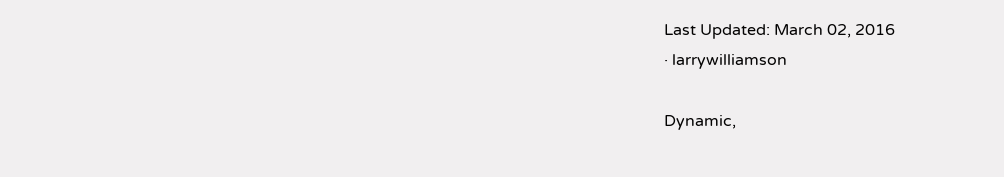Last Updated: March 02, 2016
· larrywilliamson

Dynamic,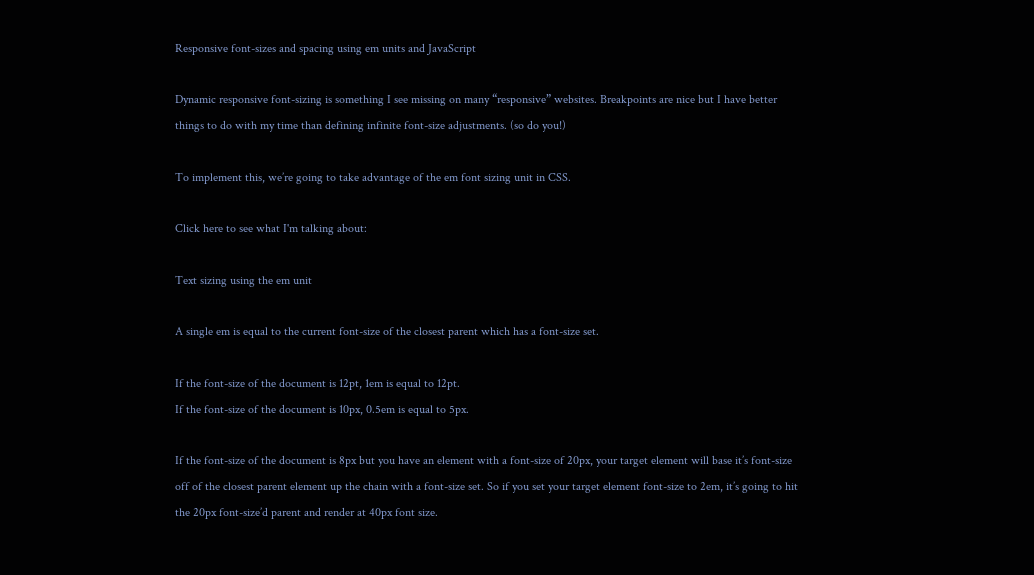Responsive font-sizes and spacing using em units and JavaScript

Dynamic responsive font-sizing is something I see missing on many “responsive” websites. Breakpoints are nice but I have better things to do with my time than defining infinite font-size adjustments. (so do you!)

To implement this, we’re going to take advantage of the em font sizing unit in CSS.

Click here to see what I'm talking about:

Text sizing using the em unit

A single em is equal to the current font-size of the closest parent which has a font-size set.

If the font-size of the document is 12pt, 1em is equal to 12pt.
If the font-size of the document is 10px, 0.5em is equal to 5px.

If the font-size of the document is 8px but you have an element with a font-size of 20px, your target element will base it’s font-size off of the closest parent element up the chain with a font-size set. So if you set your target element font-size to 2em, it’s going to hit the 20px font-size’d parent and render at 40px font size.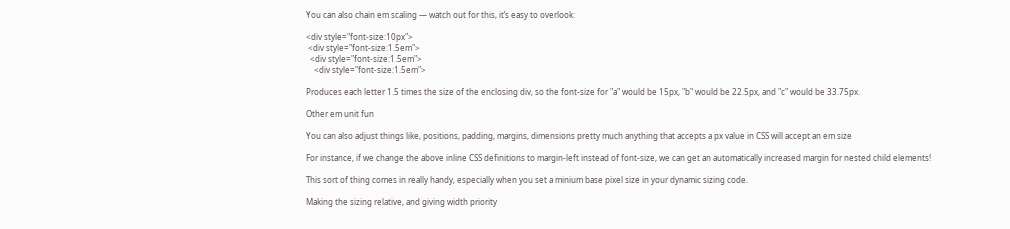You can also chain em scaling — watch out for this, it’s easy to overlook:

<div style="font-size:10px">
 <div style="font-size:1.5em">
  <div style="font-size:1.5em">
    <div style="font-size:1.5em">

Produces each letter 1.5 times the size of the enclosing div, so the font-size for "a" would be 15px, "b" would be 22.5px, and "c" would be 33.75px.

Other em unit fun

You can also adjust things like, positions, padding, margins, dimensions pretty much anything that accepts a px value in CSS will accept an em size

For instance, if we change the above inline CSS definitions to margin-left instead of font-size, we can get an automatically increased margin for nested child elements!

This sort of thing comes in really handy, especially when you set a minium base pixel size in your dynamic sizing code.

Making the sizing relative, and giving width priority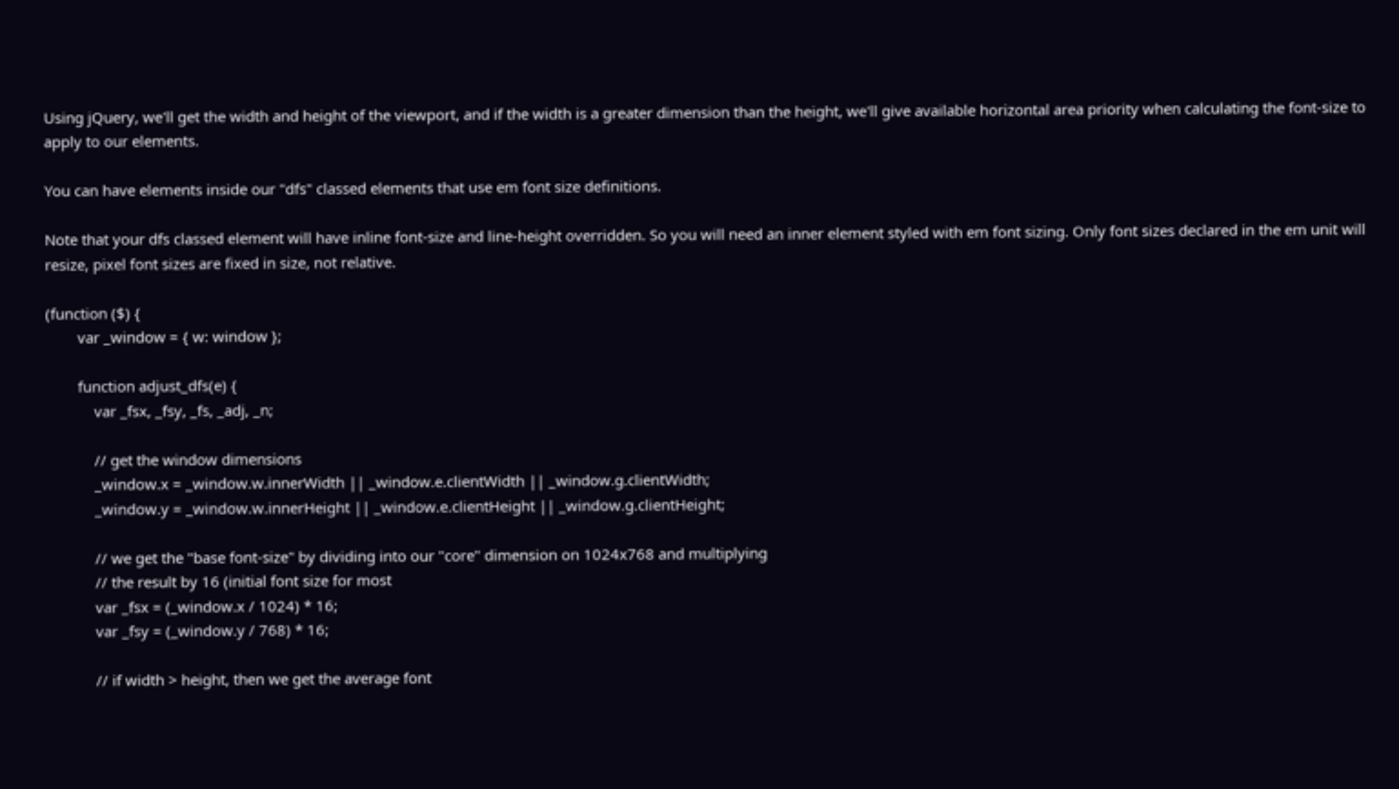Using jQuery, we'll get the width and height of the viewport, and if the width is a greater dimension than the height, we'll give available horizontal area priority when calculating the font-size to apply to our elements.

You can have elements inside our "dfs" classed elements that use em font size definitions.

Note that your dfs classed element will have inline font-size and line-height overridden. So you will need an inner element styled with em font sizing. Only font sizes declared in the em unit will resize, pixel font sizes are fixed in size, not relative.

(function ($) {
        var _window = { w: window };

        function adjust_dfs(e) {
            var _fsx, _fsy, _fs, _adj, _n;

            // get the window dimensions
            _window.x = _window.w.innerWidth || _window.e.clientWidth || _window.g.clientWidth;
            _window.y = _window.w.innerHeight || _window.e.clientHeight || _window.g.clientHeight;

            // we get the "base font-size" by dividing into our "core" dimension on 1024x768 and multiplying
            // the result by 16 (initial font size for most
            var _fsx = (_window.x / 1024) * 16;
            var _fsy = (_window.y / 768) * 16;

            // if width > height, then we get the average font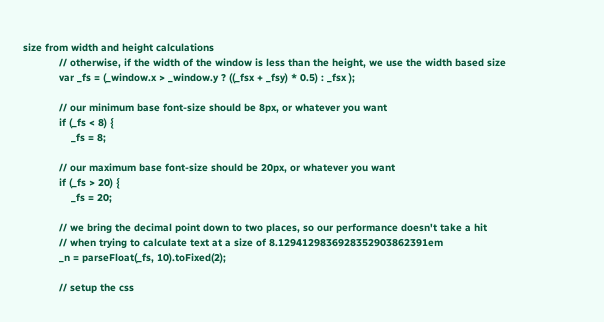size from width and height calculations
            // otherwise, if the width of the window is less than the height, we use the width based size
            var _fs = (_window.x > _window.y ? ((_fsx + _fsy) * 0.5) : _fsx );

            // our minimum base font-size should be 8px, or whatever you want
            if (_fs < 8) {
                _fs = 8;

            // our maximum base font-size should be 20px, or whatever you want
            if (_fs > 20) {
                _fs = 20;

            // we bring the decimal point down to two places, so our performance doesn't take a hit
            // when trying to calculate text at a size of 8.1294129836928352903862391em
            _n = parseFloat(_fs, 10).toFixed(2);

            // setup the css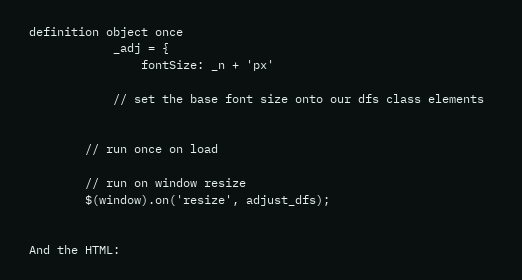definition object once
            _adj = {
                fontSize: _n + 'px'

            // set the base font size onto our dfs class elements


        // run once on load

        // run on window resize
        $(window).on('resize', adjust_dfs);


And the HTML: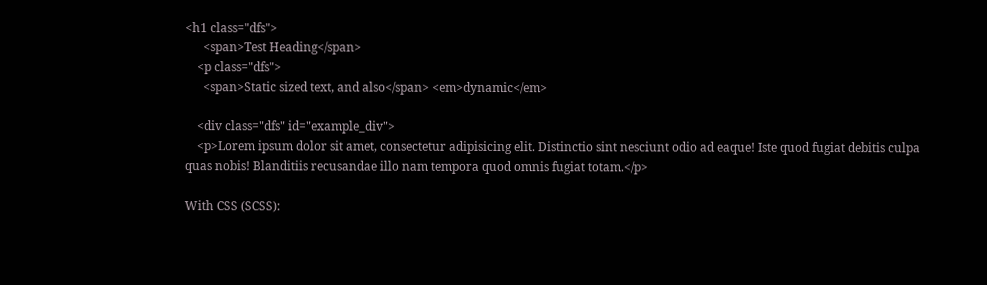<h1 class="dfs">
      <span>Test Heading</span>
    <p class="dfs">
      <span>Static sized text, and also</span> <em>dynamic</em>

    <div class="dfs" id="example_div">
    <p>Lorem ipsum dolor sit amet, consectetur adipisicing elit. Distinctio sint nesciunt odio ad eaque! Iste quod fugiat debitis culpa quas nobis! Blanditiis recusandae illo nam tempora quod omnis fugiat totam.</p>

With CSS (SCSS):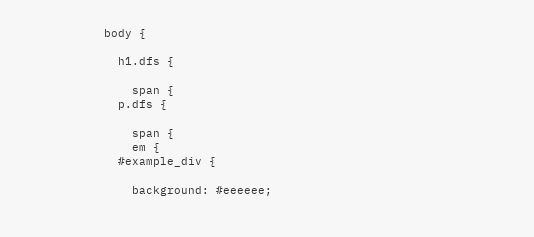body {

  h1.dfs {

    span {
  p.dfs {

    span {
    em {
  #example_div {

    background: #eeeeee;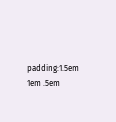padding:1.5em 1em .5em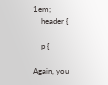1em;
    header {

    p {

Again, you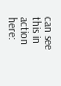can see this in action here: